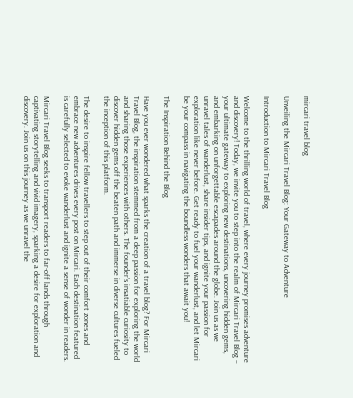mircari travel blog

Unveiling the Mircari Travel Blog: Your Gateway to Adventure

Introduction to Mircari Travel Blog

Welcome to the thrilling world of travel, where every journey promises adventure and discovery! Today, we invite you to step into the realm of Mircari Travel Blog – your ultimate gateway to exploring new destinations, uncovering hidden gems, and embarking on unforgettable escapades around the globe. Join us as we unravel tales of wanderlust, share insider tips, and ignite your passion for exploration like never before. Get ready to fuel your wanderlust, and let Mircari be your compass in navigating the boundless wonders that await you!

The Inspiration Behind the Blog

Have you ever wondered what sparks the creation of a travel blog? For Mircari Travel Blog, the inspiration stemmed from a deep passion for exploring the world and sharing those experiences with others. The founder’s insatiable curiosity to discover hidden gems off the beaten path and immerse in diverse cultures fueled the inception of this platform.

The desire to inspire fellow travellers to step out of their comfort zones and embrace new adventures drives every post on Mircari. Each destination featured is carefully selected to evoke wanderlust and ignite a sense of wonder in readers.

Mircari Travel Blog seeks to transport readers to far-off lands through captivating storytelling and vivid imagery, sparking a desire for exploration and discovery. Join us on this journey as we unravel the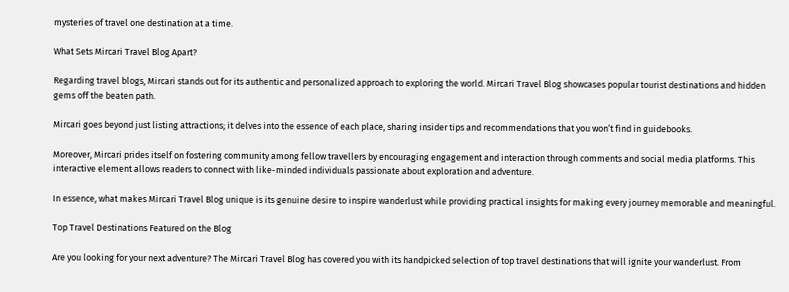mysteries of travel one destination at a time.

What Sets Mircari Travel Blog Apart?

Regarding travel blogs, Mircari stands out for its authentic and personalized approach to exploring the world. Mircari Travel Blog showcases popular tourist destinations and hidden gems off the beaten path.

Mircari goes beyond just listing attractions; it delves into the essence of each place, sharing insider tips and recommendations that you won’t find in guidebooks.

Moreover, Mircari prides itself on fostering community among fellow travellers by encouraging engagement and interaction through comments and social media platforms. This interactive element allows readers to connect with like-minded individuals passionate about exploration and adventure.

In essence, what makes Mircari Travel Blog unique is its genuine desire to inspire wanderlust while providing practical insights for making every journey memorable and meaningful.

Top Travel Destinations Featured on the Blog

Are you looking for your next adventure? The Mircari Travel Blog has covered you with its handpicked selection of top travel destinations that will ignite your wanderlust. From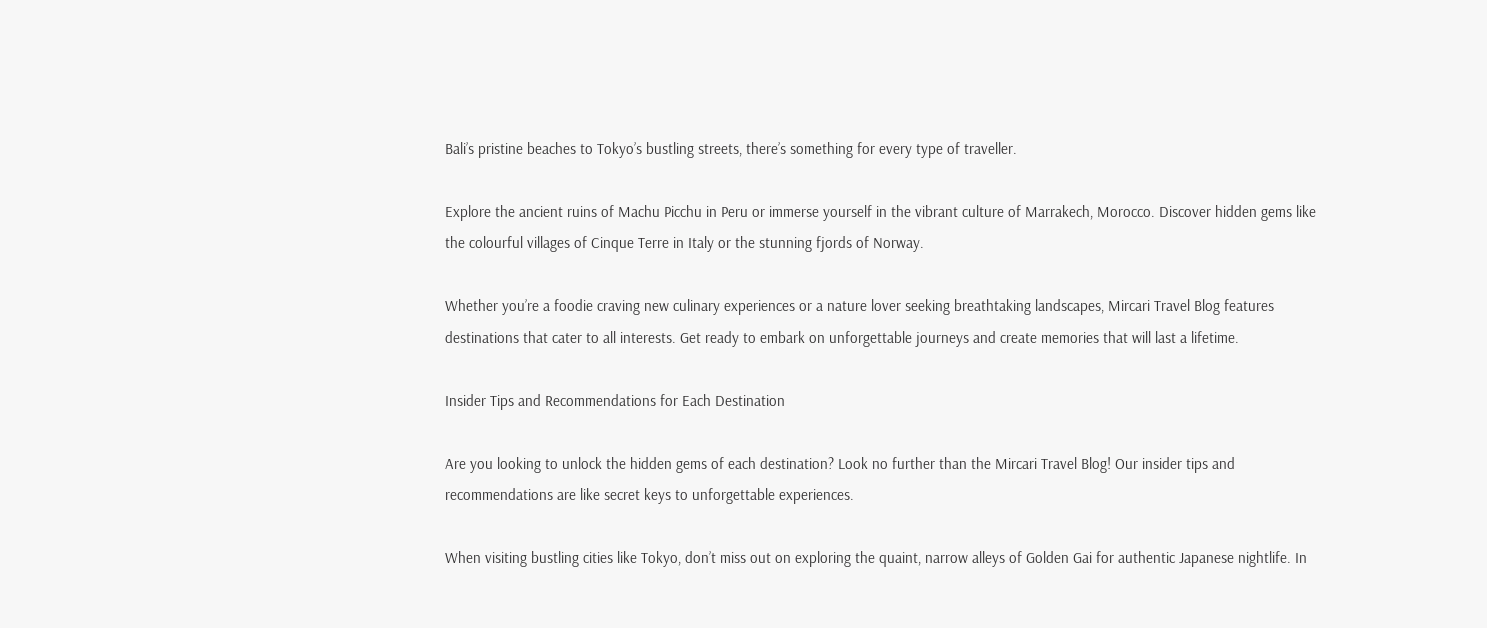Bali’s pristine beaches to Tokyo’s bustling streets, there’s something for every type of traveller.

Explore the ancient ruins of Machu Picchu in Peru or immerse yourself in the vibrant culture of Marrakech, Morocco. Discover hidden gems like the colourful villages of Cinque Terre in Italy or the stunning fjords of Norway.

Whether you’re a foodie craving new culinary experiences or a nature lover seeking breathtaking landscapes, Mircari Travel Blog features destinations that cater to all interests. Get ready to embark on unforgettable journeys and create memories that will last a lifetime.

Insider Tips and Recommendations for Each Destination

Are you looking to unlock the hidden gems of each destination? Look no further than the Mircari Travel Blog! Our insider tips and recommendations are like secret keys to unforgettable experiences.

When visiting bustling cities like Tokyo, don’t miss out on exploring the quaint, narrow alleys of Golden Gai for authentic Japanese nightlife. In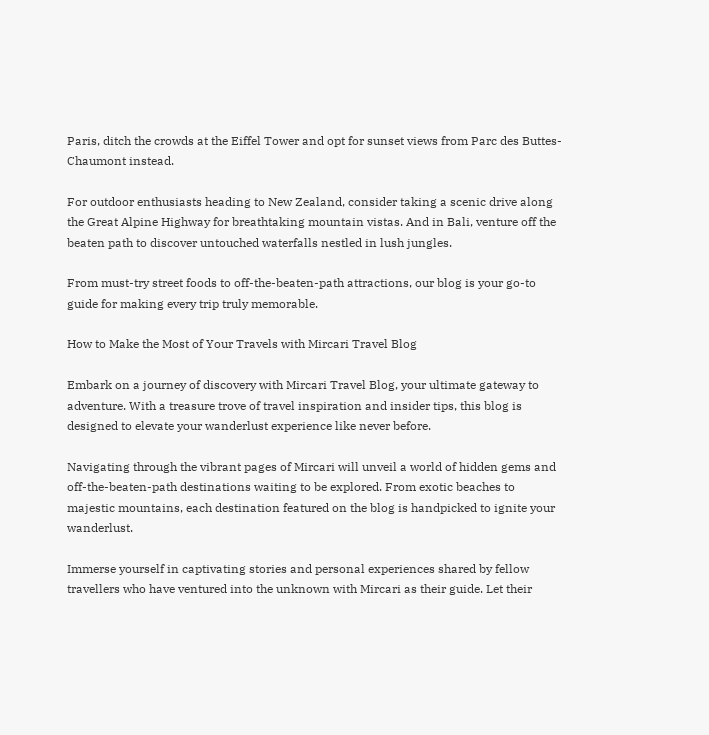Paris, ditch the crowds at the Eiffel Tower and opt for sunset views from Parc des Buttes-Chaumont instead.

For outdoor enthusiasts heading to New Zealand, consider taking a scenic drive along the Great Alpine Highway for breathtaking mountain vistas. And in Bali, venture off the beaten path to discover untouched waterfalls nestled in lush jungles.

From must-try street foods to off-the-beaten-path attractions, our blog is your go-to guide for making every trip truly memorable.

How to Make the Most of Your Travels with Mircari Travel Blog

Embark on a journey of discovery with Mircari Travel Blog, your ultimate gateway to adventure. With a treasure trove of travel inspiration and insider tips, this blog is designed to elevate your wanderlust experience like never before.

Navigating through the vibrant pages of Mircari will unveil a world of hidden gems and off-the-beaten-path destinations waiting to be explored. From exotic beaches to majestic mountains, each destination featured on the blog is handpicked to ignite your wanderlust.

Immerse yourself in captivating stories and personal experiences shared by fellow travellers who have ventured into the unknown with Mircari as their guide. Let their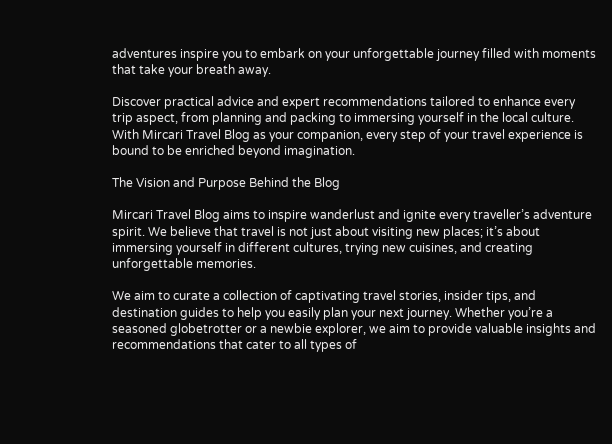adventures inspire you to embark on your unforgettable journey filled with moments that take your breath away.

Discover practical advice and expert recommendations tailored to enhance every trip aspect, from planning and packing to immersing yourself in the local culture. With Mircari Travel Blog as your companion, every step of your travel experience is bound to be enriched beyond imagination.

The Vision and Purpose Behind the Blog

Mircari Travel Blog aims to inspire wanderlust and ignite every traveller’s adventure spirit. We believe that travel is not just about visiting new places; it’s about immersing yourself in different cultures, trying new cuisines, and creating unforgettable memories.

We aim to curate a collection of captivating travel stories, insider tips, and destination guides to help you easily plan your next journey. Whether you’re a seasoned globetrotter or a newbie explorer, we aim to provide valuable insights and recommendations that cater to all types of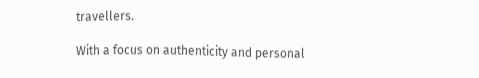travellers.

With a focus on authenticity and personal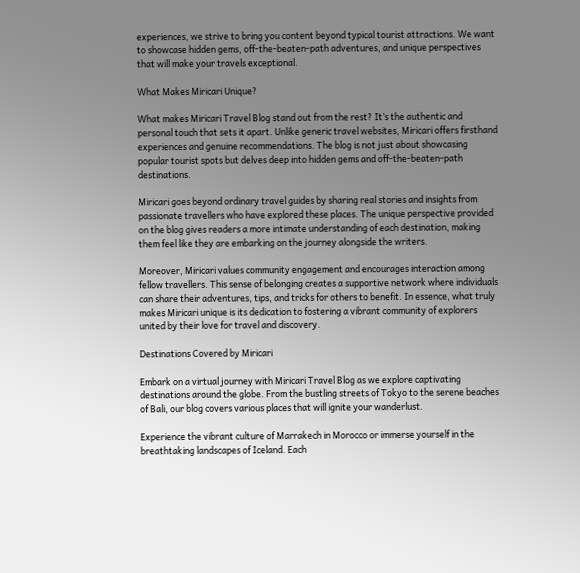experiences, we strive to bring you content beyond typical tourist attractions. We want to showcase hidden gems, off-the-beaten-path adventures, and unique perspectives that will make your travels exceptional.

What Makes Miricari Unique?

What makes Miricari Travel Blog stand out from the rest? It’s the authentic and personal touch that sets it apart. Unlike generic travel websites, Miricari offers firsthand experiences and genuine recommendations. The blog is not just about showcasing popular tourist spots but delves deep into hidden gems and off-the-beaten-path destinations.

Miricari goes beyond ordinary travel guides by sharing real stories and insights from passionate travellers who have explored these places. The unique perspective provided on the blog gives readers a more intimate understanding of each destination, making them feel like they are embarking on the journey alongside the writers.

Moreover, Miricari values community engagement and encourages interaction among fellow travellers. This sense of belonging creates a supportive network where individuals can share their adventures, tips, and tricks for others to benefit. In essence, what truly makes Miricari unique is its dedication to fostering a vibrant community of explorers united by their love for travel and discovery.

Destinations Covered by Miricari

Embark on a virtual journey with Miricari Travel Blog as we explore captivating destinations around the globe. From the bustling streets of Tokyo to the serene beaches of Bali, our blog covers various places that will ignite your wanderlust.

Experience the vibrant culture of Marrakech in Morocco or immerse yourself in the breathtaking landscapes of Iceland. Each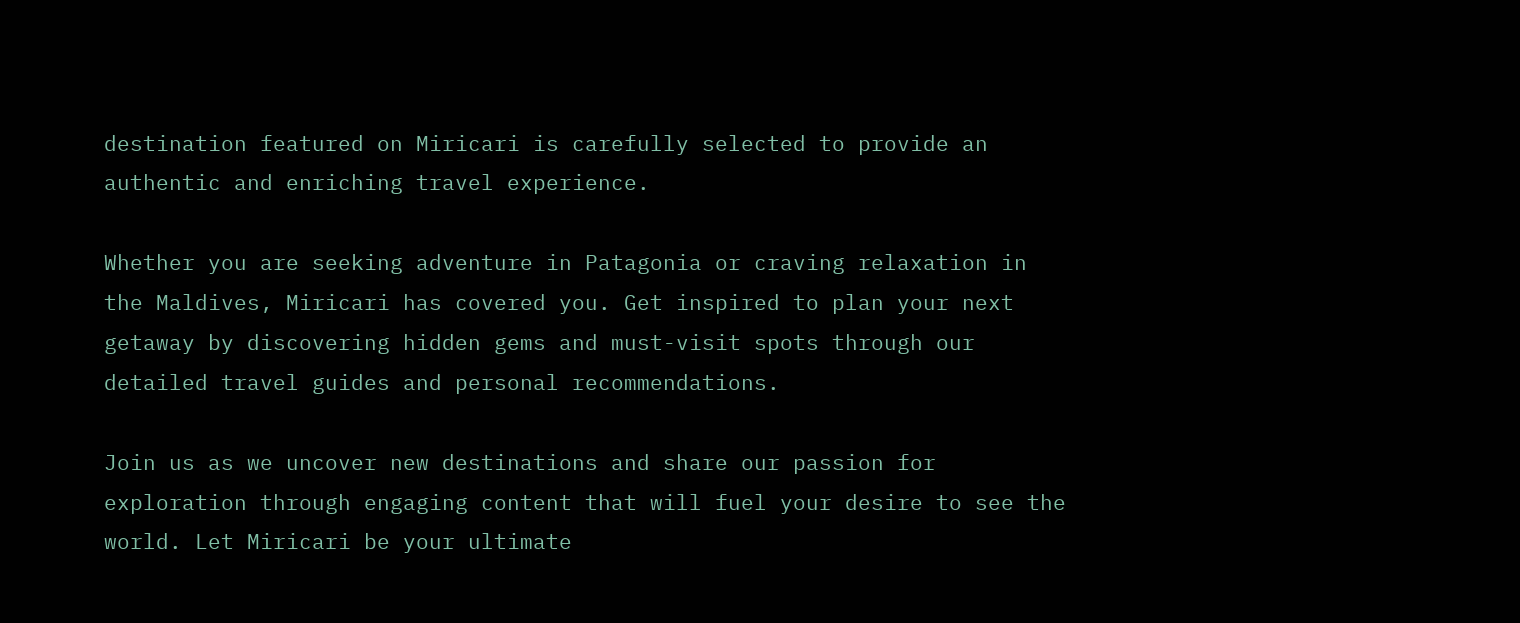destination featured on Miricari is carefully selected to provide an authentic and enriching travel experience.

Whether you are seeking adventure in Patagonia or craving relaxation in the Maldives, Miricari has covered you. Get inspired to plan your next getaway by discovering hidden gems and must-visit spots through our detailed travel guides and personal recommendations.

Join us as we uncover new destinations and share our passion for exploration through engaging content that will fuel your desire to see the world. Let Miricari be your ultimate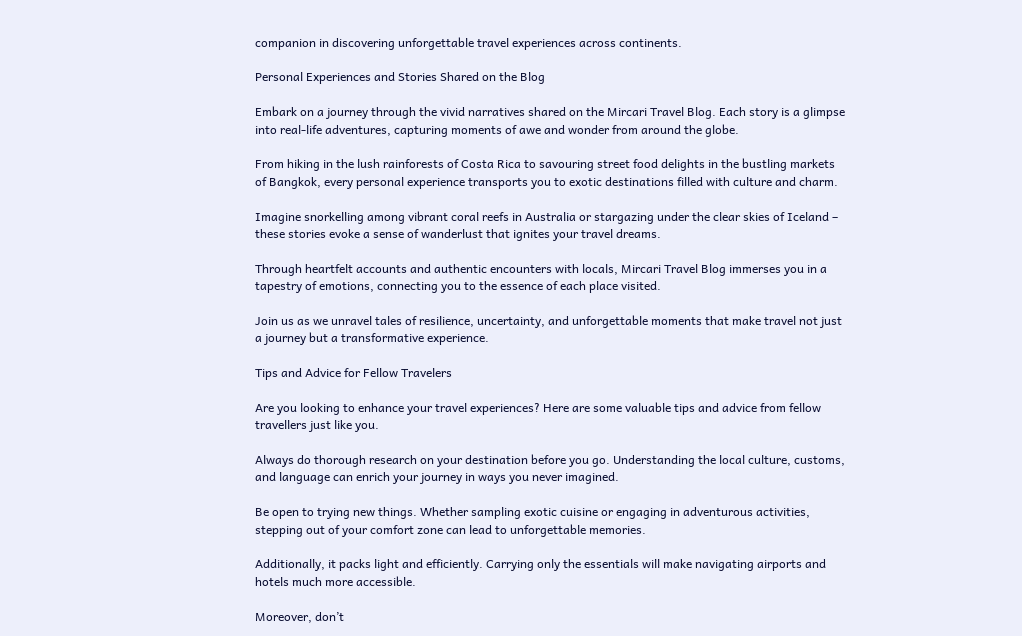companion in discovering unforgettable travel experiences across continents.

Personal Experiences and Stories Shared on the Blog

Embark on a journey through the vivid narratives shared on the Mircari Travel Blog. Each story is a glimpse into real-life adventures, capturing moments of awe and wonder from around the globe.

From hiking in the lush rainforests of Costa Rica to savouring street food delights in the bustling markets of Bangkok, every personal experience transports you to exotic destinations filled with culture and charm.

Imagine snorkelling among vibrant coral reefs in Australia or stargazing under the clear skies of Iceland – these stories evoke a sense of wanderlust that ignites your travel dreams.

Through heartfelt accounts and authentic encounters with locals, Mircari Travel Blog immerses you in a tapestry of emotions, connecting you to the essence of each place visited.

Join us as we unravel tales of resilience, uncertainty, and unforgettable moments that make travel not just a journey but a transformative experience.

Tips and Advice for Fellow Travelers

Are you looking to enhance your travel experiences? Here are some valuable tips and advice from fellow travellers just like you.

Always do thorough research on your destination before you go. Understanding the local culture, customs, and language can enrich your journey in ways you never imagined.

Be open to trying new things. Whether sampling exotic cuisine or engaging in adventurous activities, stepping out of your comfort zone can lead to unforgettable memories.

Additionally, it packs light and efficiently. Carrying only the essentials will make navigating airports and hotels much more accessible.

Moreover, don’t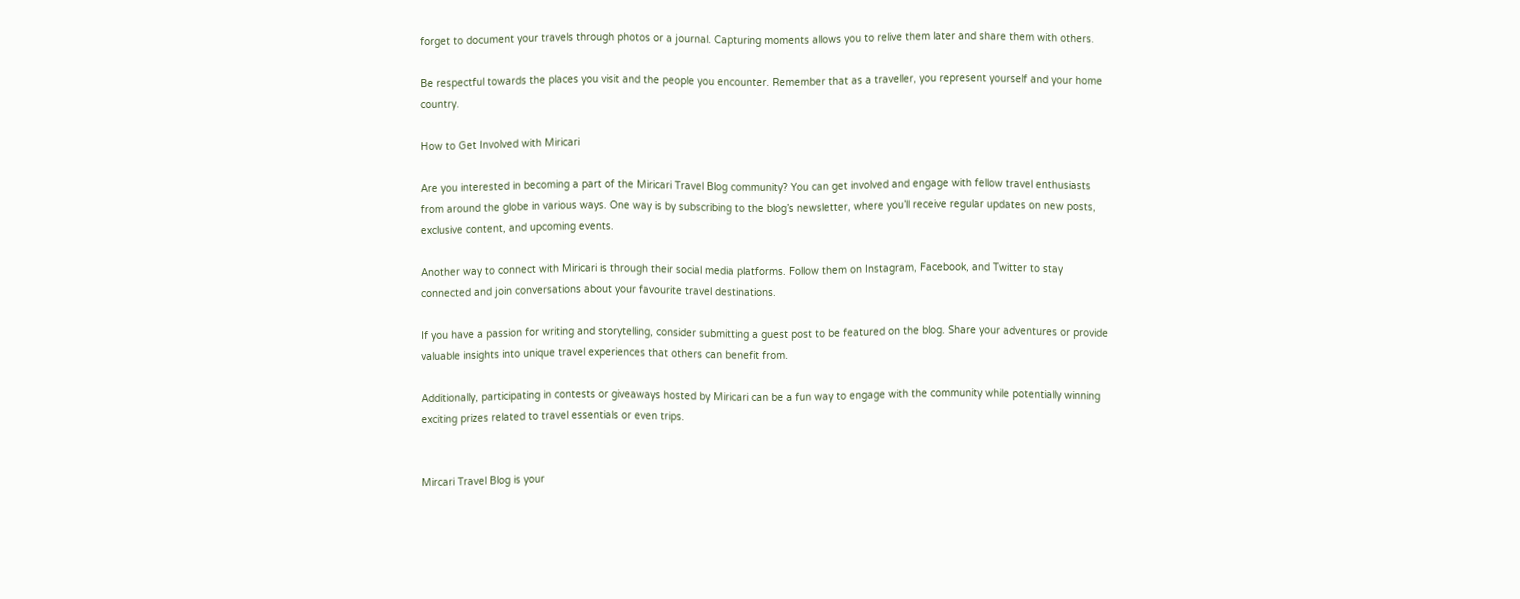forget to document your travels through photos or a journal. Capturing moments allows you to relive them later and share them with others.

Be respectful towards the places you visit and the people you encounter. Remember that as a traveller, you represent yourself and your home country.

How to Get Involved with Miricari

Are you interested in becoming a part of the Miricari Travel Blog community? You can get involved and engage with fellow travel enthusiasts from around the globe in various ways. One way is by subscribing to the blog’s newsletter, where you’ll receive regular updates on new posts, exclusive content, and upcoming events.

Another way to connect with Miricari is through their social media platforms. Follow them on Instagram, Facebook, and Twitter to stay connected and join conversations about your favourite travel destinations.

If you have a passion for writing and storytelling, consider submitting a guest post to be featured on the blog. Share your adventures or provide valuable insights into unique travel experiences that others can benefit from.

Additionally, participating in contests or giveaways hosted by Miricari can be a fun way to engage with the community while potentially winning exciting prizes related to travel essentials or even trips.


Mircari Travel Blog is your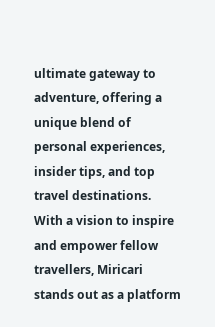ultimate gateway to adventure, offering a unique blend of personal experiences, insider tips, and top travel destinations. With a vision to inspire and empower fellow travellers, Miricari stands out as a platform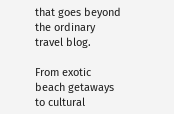that goes beyond the ordinary travel blog.

From exotic beach getaways to cultural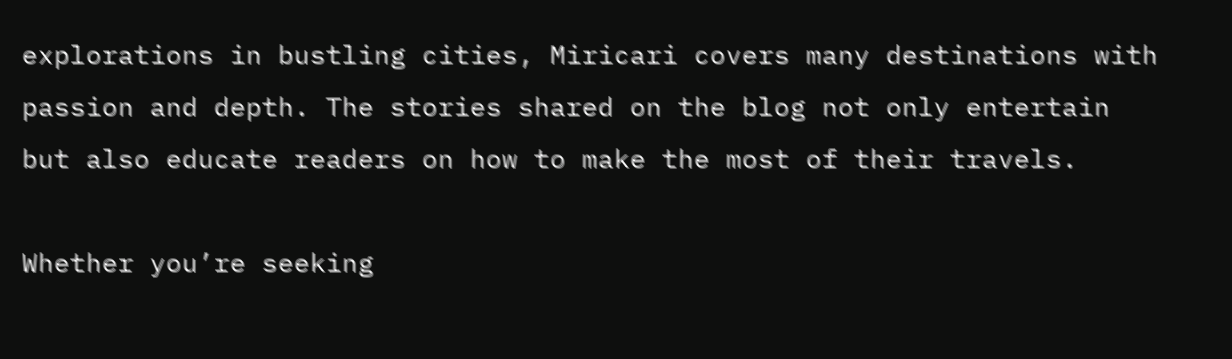explorations in bustling cities, Miricari covers many destinations with passion and depth. The stories shared on the blog not only entertain but also educate readers on how to make the most of their travels.

Whether you’re seeking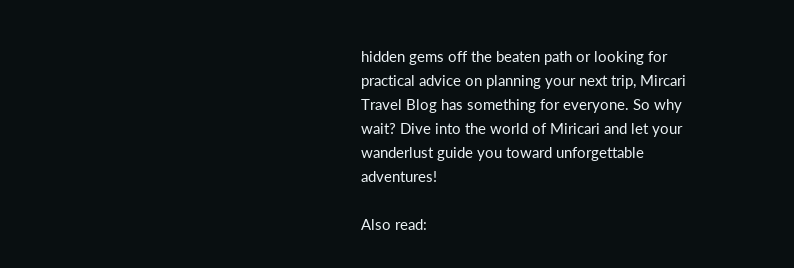hidden gems off the beaten path or looking for practical advice on planning your next trip, Mircari Travel Blog has something for everyone. So why wait? Dive into the world of Miricari and let your wanderlust guide you toward unforgettable adventures!

Also read: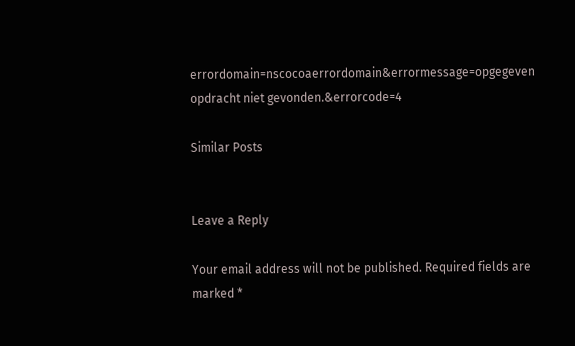errordomain=nscocoaerrordomain&errormessage=opgegeven opdracht niet gevonden.&errorcode=4

Similar Posts


Leave a Reply

Your email address will not be published. Required fields are marked *